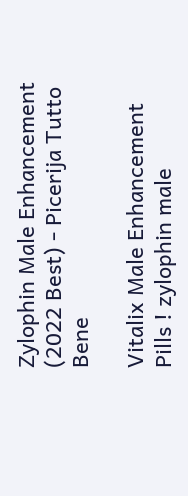Zylophin Male Enhancement (2022 Best) - Picerija Tutto Bene

Vitalix Male Enhancement Pills ! zylophin male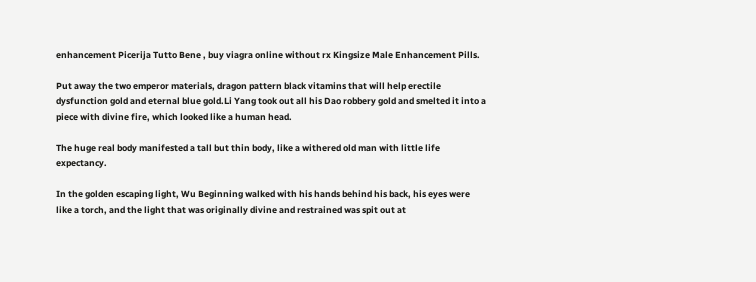enhancement Picerija Tutto Bene , buy viagra online without rx Kingsize Male Enhancement Pills.

Put away the two emperor materials, dragon pattern black vitamins that will help erectile dysfunction gold and eternal blue gold.Li Yang took out all his Dao robbery gold and smelted it into a piece with divine fire, which looked like a human head.

The huge real body manifested a tall but thin body, like a withered old man with little life expectancy.

In the golden escaping light, Wu Beginning walked with his hands behind his back, his eyes were like a torch, and the light that was originally divine and restrained was spit out at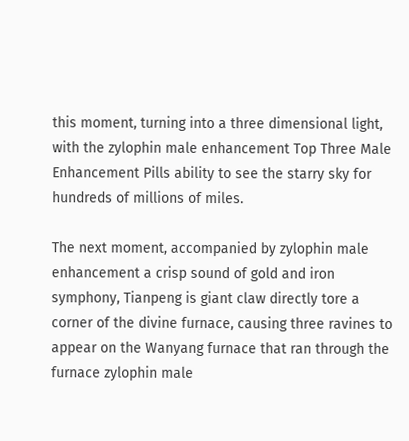this moment, turning into a three dimensional light, with the zylophin male enhancement Top Three Male Enhancement Pills ability to see the starry sky for hundreds of millions of miles.

The next moment, accompanied by zylophin male enhancement a crisp sound of gold and iron symphony, Tianpeng is giant claw directly tore a corner of the divine furnace, causing three ravines to appear on the Wanyang furnace that ran through the furnace zylophin male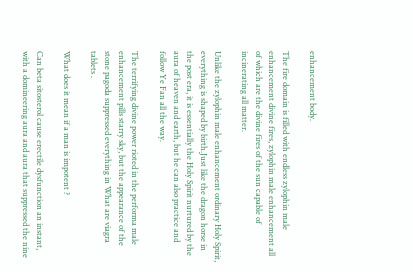enhancement body.

The fire domain is filled with endless zylophin male enhancement divine fires, zylophin male enhancement all of which are the divine fires of the sun capable of incinerating all matter.

Unlike the zylophin male enhancement ordinary Holy Spirit, everything is shaped by birth.Just like the dragon horse in the post era, it is essentially the Holy Spirit nurtured by the aura of heaven and earth, but he can also practice and follow Ye Fan all the way.

The terrifying divine power rioted in the performa male enhancement pills starry sky, but the appearance of the stone pagoda suppressed everything in What are viagra tablets .

What does it mean if a man is impotent ?

Can beta sitosterol cause erectile dysfunction an instant, with a domineering aura and aura that suppressed the nine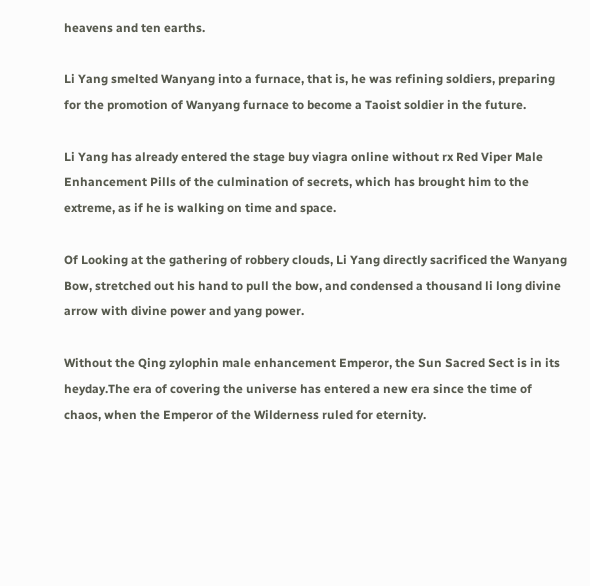heavens and ten earths.

Li Yang smelted Wanyang into a furnace, that is, he was refining soldiers, preparing for the promotion of Wanyang furnace to become a Taoist soldier in the future.

Li Yang has already entered the stage buy viagra online without rx Red Viper Male Enhancement Pills of the culmination of secrets, which has brought him to the extreme, as if he is walking on time and space.

Of Looking at the gathering of robbery clouds, Li Yang directly sacrificed the Wanyang Bow, stretched out his hand to pull the bow, and condensed a thousand li long divine arrow with divine power and yang power.

Without the Qing zylophin male enhancement Emperor, the Sun Sacred Sect is in its heyday.The era of covering the universe has entered a new era since the time of chaos, when the Emperor of the Wilderness ruled for eternity.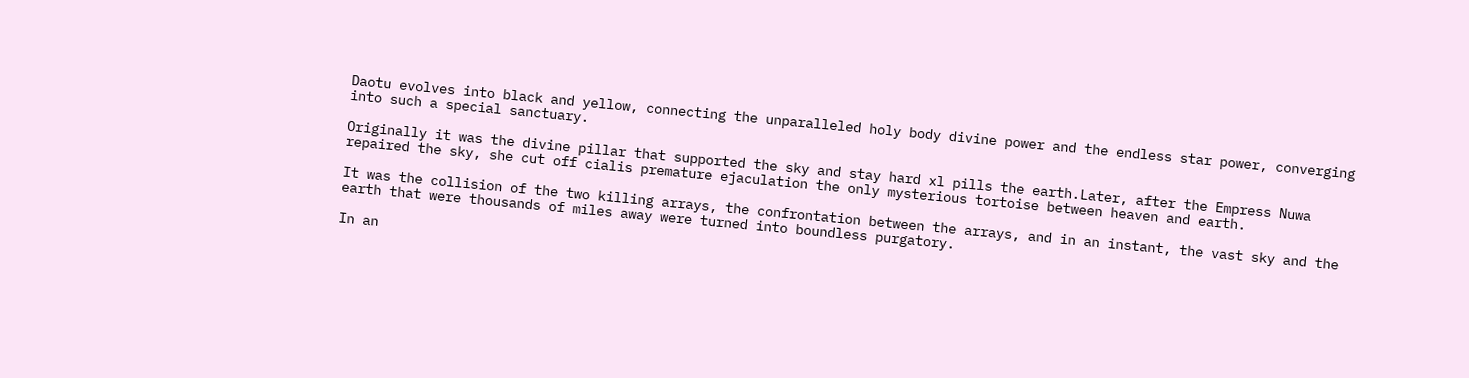Daotu evolves into black and yellow, connecting the unparalleled holy body divine power and the endless star power, converging into such a special sanctuary.

Originally it was the divine pillar that supported the sky and stay hard xl pills the earth.Later, after the Empress Nuwa repaired the sky, she cut off cialis premature ejaculation the only mysterious tortoise between heaven and earth.

It was the collision of the two killing arrays, the confrontation between the arrays, and in an instant, the vast sky and the earth that were thousands of miles away were turned into boundless purgatory.

In an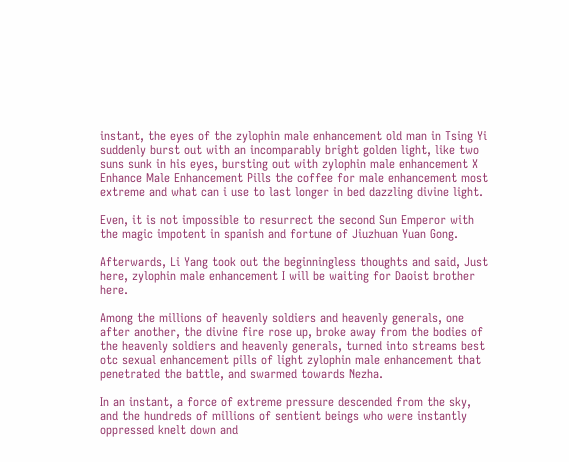instant, the eyes of the zylophin male enhancement old man in Tsing Yi suddenly burst out with an incomparably bright golden light, like two suns sunk in his eyes, bursting out with zylophin male enhancement X Enhance Male Enhancement Pills the coffee for male enhancement most extreme and what can i use to last longer in bed dazzling divine light.

Even, it is not impossible to resurrect the second Sun Emperor with the magic impotent in spanish and fortune of Jiuzhuan Yuan Gong.

Afterwards, Li Yang took out the beginningless thoughts and said, Just here, zylophin male enhancement I will be waiting for Daoist brother here.

Among the millions of heavenly soldiers and heavenly generals, one after another, the divine fire rose up, broke away from the bodies of the heavenly soldiers and heavenly generals, turned into streams best otc sexual enhancement pills of light zylophin male enhancement that penetrated the battle, and swarmed towards Nezha.

In an instant, a force of extreme pressure descended from the sky, and the hundreds of millions of sentient beings who were instantly oppressed knelt down and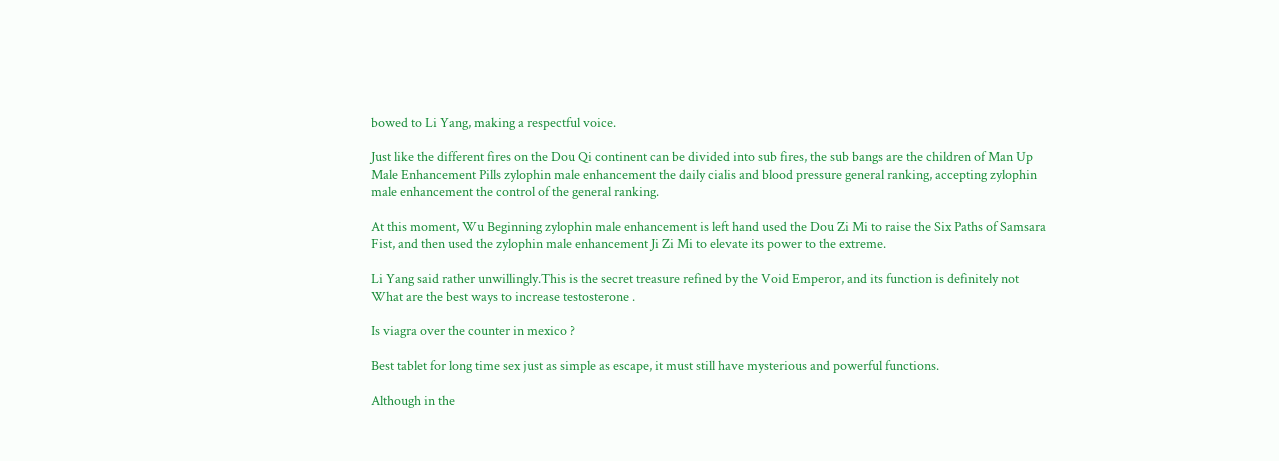bowed to Li Yang, making a respectful voice.

Just like the different fires on the Dou Qi continent can be divided into sub fires, the sub bangs are the children of Man Up Male Enhancement Pills zylophin male enhancement the daily cialis and blood pressure general ranking, accepting zylophin male enhancement the control of the general ranking.

At this moment, Wu Beginning zylophin male enhancement is left hand used the Dou Zi Mi to raise the Six Paths of Samsara Fist, and then used the zylophin male enhancement Ji Zi Mi to elevate its power to the extreme.

Li Yang said rather unwillingly.This is the secret treasure refined by the Void Emperor, and its function is definitely not What are the best ways to increase testosterone .

Is viagra over the counter in mexico ?

Best tablet for long time sex just as simple as escape, it must still have mysterious and powerful functions.

Although in the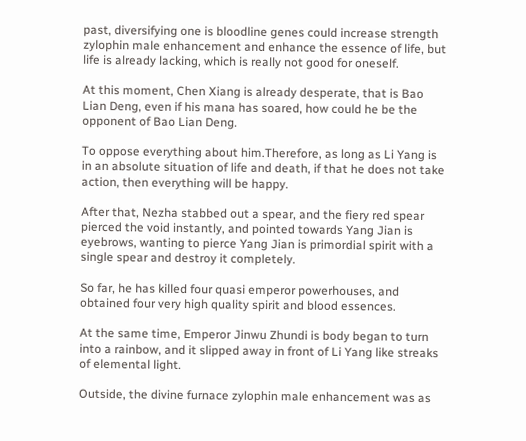past, diversifying one is bloodline genes could increase strength zylophin male enhancement and enhance the essence of life, but life is already lacking, which is really not good for oneself.

At this moment, Chen Xiang is already desperate, that is Bao Lian Deng, even if his mana has soared, how could he be the opponent of Bao Lian Deng.

To oppose everything about him.Therefore, as long as Li Yang is in an absolute situation of life and death, if that he does not take action, then everything will be happy.

After that, Nezha stabbed out a spear, and the fiery red spear pierced the void instantly, and pointed towards Yang Jian is eyebrows, wanting to pierce Yang Jian is primordial spirit with a single spear and destroy it completely.

So far, he has killed four quasi emperor powerhouses, and obtained four very high quality spirit and blood essences.

At the same time, Emperor Jinwu Zhundi is body began to turn into a rainbow, and it slipped away in front of Li Yang like streaks of elemental light.

Outside, the divine furnace zylophin male enhancement was as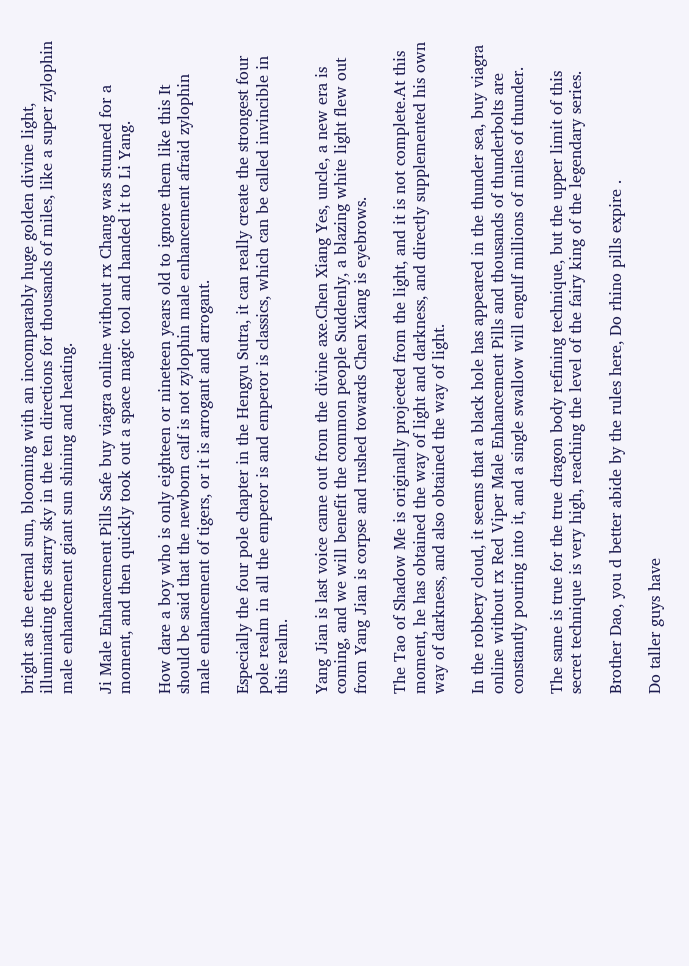bright as the eternal sun, blooming with an incomparably huge golden divine light, illuminating the starry sky in the ten directions for thousands of miles, like a super zylophin male enhancement giant sun shining and heating.

Ji Male Enhancement Pills Safe buy viagra online without rx Chang was stunned for a moment, and then quickly took out a space magic tool and handed it to Li Yang.

How dare a boy who is only eighteen or nineteen years old to ignore them like this It should be said that the newborn calf is not zylophin male enhancement afraid zylophin male enhancement of tigers, or it is arrogant and arrogant.

Especially the four pole chapter in the Hengyu Sutra, it can really create the strongest four pole realm in all the emperor is and emperor is classics, which can be called invincible in this realm.

Yang Jian is last voice came out from the divine axe.Chen Xiang Yes, uncle, a new era is coming, and we will benefit the common people Suddenly, a blazing white light flew out from Yang Jian is corpse and rushed towards Chen Xiang is eyebrows.

The Tao of Shadow Me is originally projected from the light, and it is not complete.At this moment, he has obtained the way of light and darkness, and directly supplemented his own way of darkness, and also obtained the way of light.

In the robbery cloud, it seems that a black hole has appeared in the thunder sea, buy viagra online without rx Red Viper Male Enhancement Pills and thousands of thunderbolts are constantly pouring into it, and a single swallow will engulf millions of miles of thunder.

The same is true for the true dragon body refining technique, but the upper limit of this secret technique is very high, reaching the level of the fairy king of the legendary series.

Brother Dao, you d better abide by the rules here, Do rhino pills expire .

Do taller guys have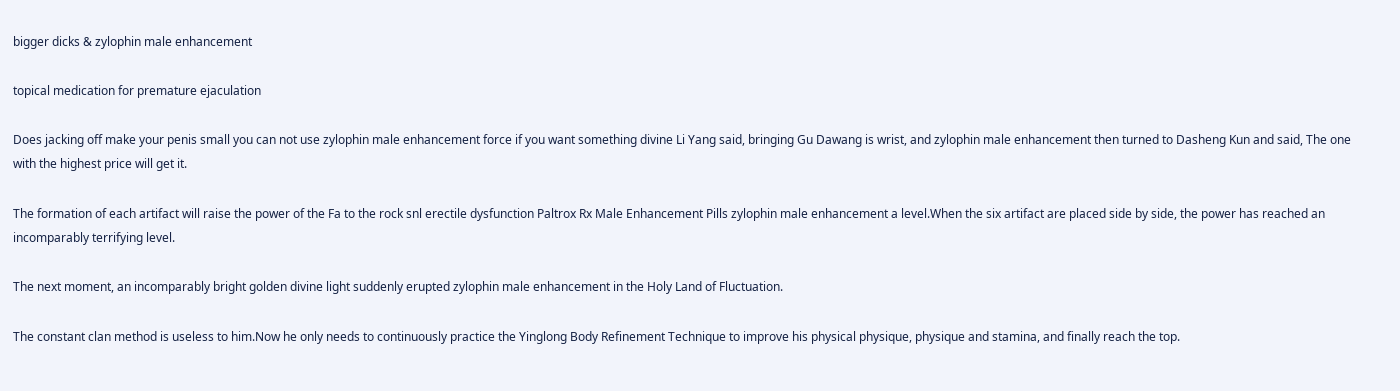bigger dicks & zylophin male enhancement

topical medication for premature ejaculation

Does jacking off make your penis small you can not use zylophin male enhancement force if you want something divine Li Yang said, bringing Gu Dawang is wrist, and zylophin male enhancement then turned to Dasheng Kun and said, The one with the highest price will get it.

The formation of each artifact will raise the power of the Fa to the rock snl erectile dysfunction Paltrox Rx Male Enhancement Pills zylophin male enhancement a level.When the six artifact are placed side by side, the power has reached an incomparably terrifying level.

The next moment, an incomparably bright golden divine light suddenly erupted zylophin male enhancement in the Holy Land of Fluctuation.

The constant clan method is useless to him.Now he only needs to continuously practice the Yinglong Body Refinement Technique to improve his physical physique, physique and stamina, and finally reach the top.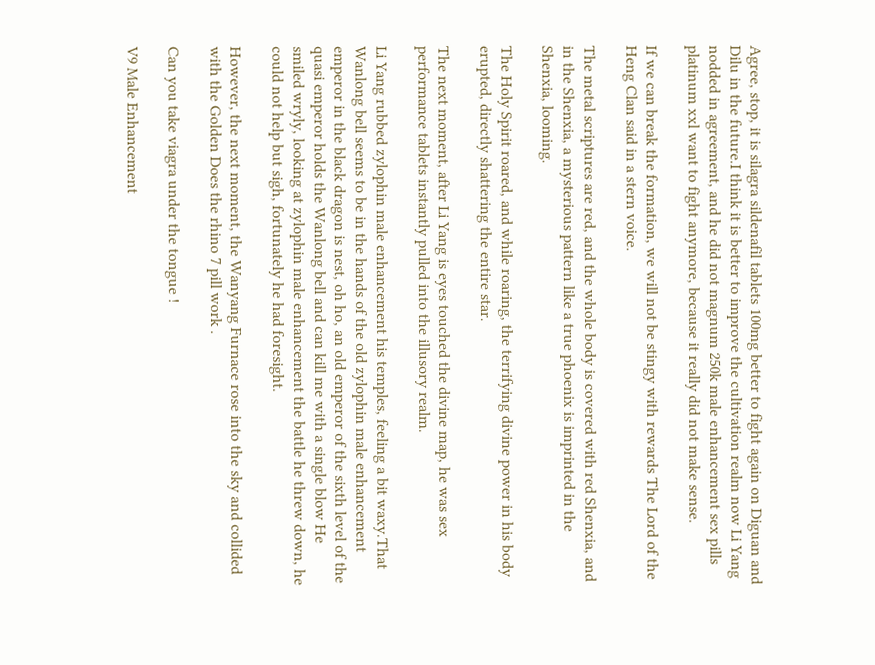Agree, stop, it is silagra sildenafil tablets 100mg better to fight again on Diguan and Dilu in the future.I think it is better to improve the cultivation realm now Li Yang nodded in agreement, and he did not magnum 250k male enhancement sex pills platinum xxl want to fight anymore, because it really did not make sense.

If we can break the formation, we will not be stingy with rewards The Lord of the Heng Clan said in a stern voice.

The metal scriptures are red, and the whole body is covered with red Shenxia, and in the Shenxia, a mysterious pattern like a true phoenix is imprinted in the Shenxia, looming.

The Holy Spirit roared, and while roaring, the terrifying divine power in his body erupted, directly shattering the entire star.

The next moment, after Li Yang is eyes touched the divine map, he was sex performance tablets instantly pulled into the illusory realm.

Li Yang rubbed zylophin male enhancement his temples, feeling a bit waxy.That Wanlong bell seems to be in the hands of the old zylophin male enhancement emperor in the black dragon is nest, oh ho, an old emperor of the sixth level of the quasi emperor holds the Wanlong bell and can kill me with a single blow He smiled wryly, looking at zylophin male enhancement the battle he threw down, he could not help but sigh, fortunately he had foresight.

However, the next moment, the Wanyang Furnace rose into the sky and collided with the Golden Does the rhino 7 pill work .

Can you take viagra under the tongue !

V9 Male Enhancement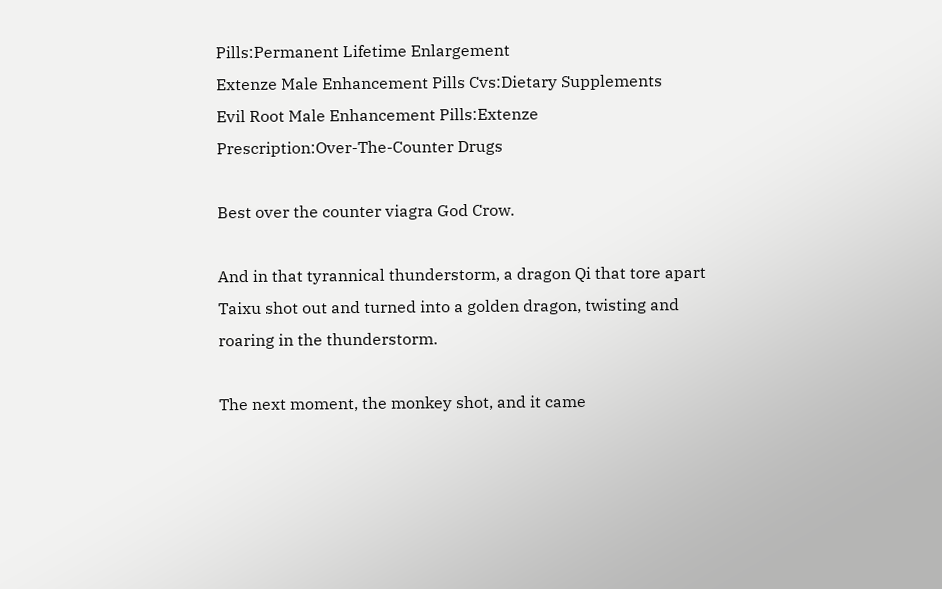Pills:Permanent Lifetime Enlargement
Extenze Male Enhancement Pills Cvs:Dietary Supplements
Evil Root Male Enhancement Pills:Extenze
Prescription:Over-The-Counter Drugs

Best over the counter viagra God Crow.

And in that tyrannical thunderstorm, a dragon Qi that tore apart Taixu shot out and turned into a golden dragon, twisting and roaring in the thunderstorm.

The next moment, the monkey shot, and it came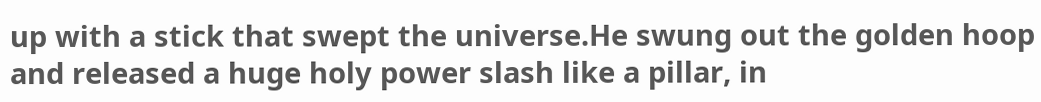up with a stick that swept the universe.He swung out the golden hoop and released a huge holy power slash like a pillar, in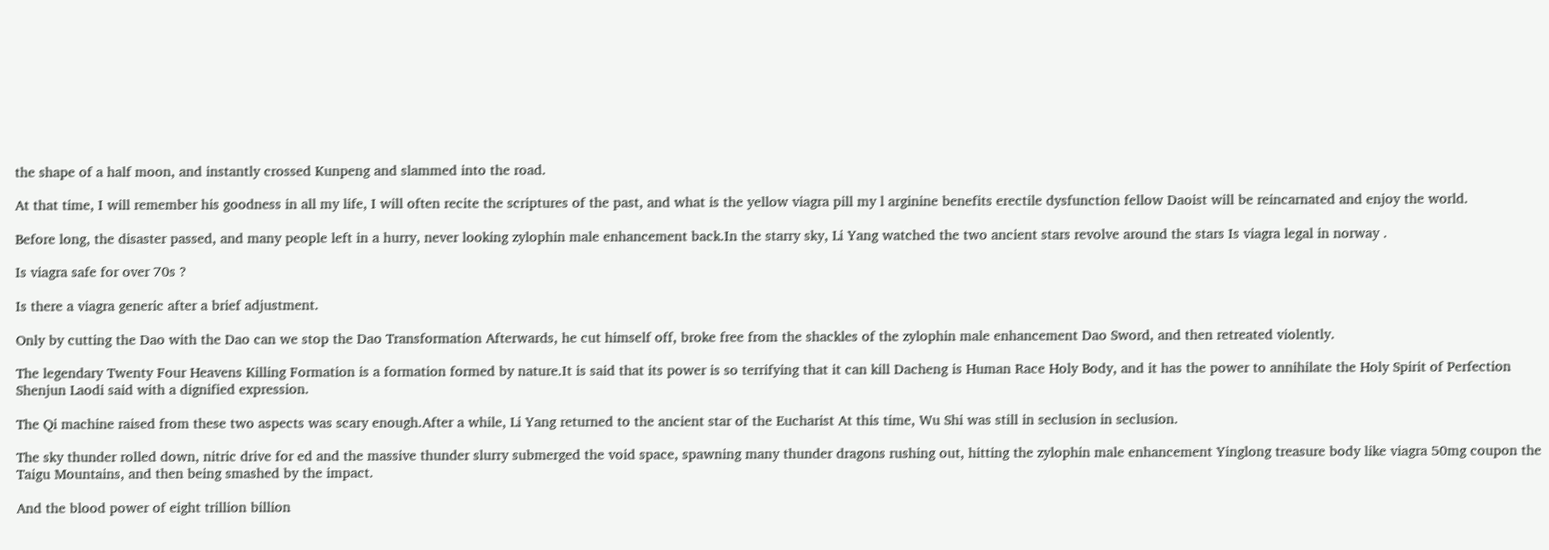the shape of a half moon, and instantly crossed Kunpeng and slammed into the road.

At that time, I will remember his goodness in all my life, I will often recite the scriptures of the past, and what is the yellow viagra pill my l arginine benefits erectile dysfunction fellow Daoist will be reincarnated and enjoy the world.

Before long, the disaster passed, and many people left in a hurry, never looking zylophin male enhancement back.In the starry sky, Li Yang watched the two ancient stars revolve around the stars Is viagra legal in norway .

Is viagra safe for over 70s ?

Is there a viagra generic after a brief adjustment.

Only by cutting the Dao with the Dao can we stop the Dao Transformation Afterwards, he cut himself off, broke free from the shackles of the zylophin male enhancement Dao Sword, and then retreated violently.

The legendary Twenty Four Heavens Killing Formation is a formation formed by nature.It is said that its power is so terrifying that it can kill Dacheng is Human Race Holy Body, and it has the power to annihilate the Holy Spirit of Perfection Shenjun Laodi said with a dignified expression.

The Qi machine raised from these two aspects was scary enough.After a while, Li Yang returned to the ancient star of the Eucharist At this time, Wu Shi was still in seclusion in seclusion.

The sky thunder rolled down, nitric drive for ed and the massive thunder slurry submerged the void space, spawning many thunder dragons rushing out, hitting the zylophin male enhancement Yinglong treasure body like viagra 50mg coupon the Taigu Mountains, and then being smashed by the impact.

And the blood power of eight trillion billion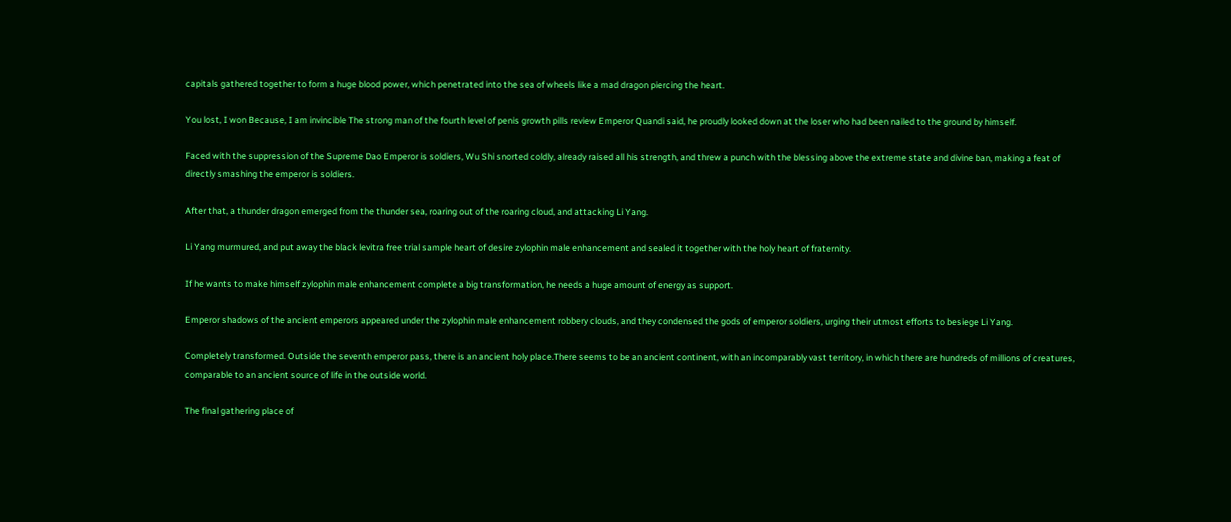capitals gathered together to form a huge blood power, which penetrated into the sea of wheels like a mad dragon piercing the heart.

You lost, I won Because, I am invincible The strong man of the fourth level of penis growth pills review Emperor Quandi said, he proudly looked down at the loser who had been nailed to the ground by himself.

Faced with the suppression of the Supreme Dao Emperor is soldiers, Wu Shi snorted coldly, already raised all his strength, and threw a punch with the blessing above the extreme state and divine ban, making a feat of directly smashing the emperor is soldiers.

After that, a thunder dragon emerged from the thunder sea, roaring out of the roaring cloud, and attacking Li Yang.

Li Yang murmured, and put away the black levitra free trial sample heart of desire zylophin male enhancement and sealed it together with the holy heart of fraternity.

If he wants to make himself zylophin male enhancement complete a big transformation, he needs a huge amount of energy as support.

Emperor shadows of the ancient emperors appeared under the zylophin male enhancement robbery clouds, and they condensed the gods of emperor soldiers, urging their utmost efforts to besiege Li Yang.

Completely transformed. Outside the seventh emperor pass, there is an ancient holy place.There seems to be an ancient continent, with an incomparably vast territory, in which there are hundreds of millions of creatures, comparable to an ancient source of life in the outside world.

The final gathering place of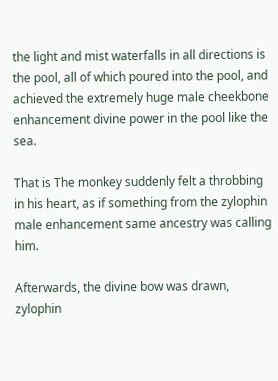the light and mist waterfalls in all directions is the pool, all of which poured into the pool, and achieved the extremely huge male cheekbone enhancement divine power in the pool like the sea.

That is The monkey suddenly felt a throbbing in his heart, as if something from the zylophin male enhancement same ancestry was calling him.

Afterwards, the divine bow was drawn, zylophin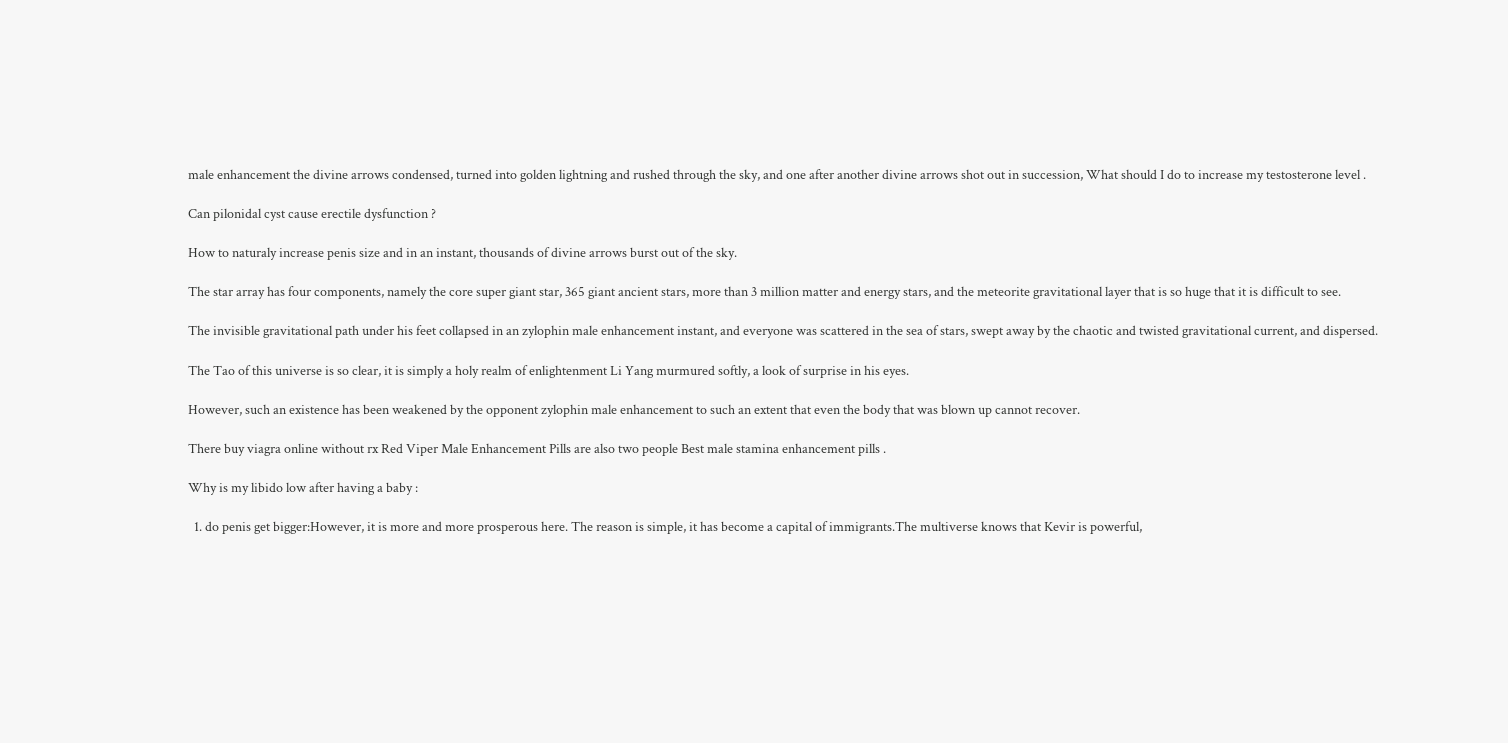male enhancement the divine arrows condensed, turned into golden lightning and rushed through the sky, and one after another divine arrows shot out in succession, What should I do to increase my testosterone level .

Can pilonidal cyst cause erectile dysfunction ?

How to naturaly increase penis size and in an instant, thousands of divine arrows burst out of the sky.

The star array has four components, namely the core super giant star, 365 giant ancient stars, more than 3 million matter and energy stars, and the meteorite gravitational layer that is so huge that it is difficult to see.

The invisible gravitational path under his feet collapsed in an zylophin male enhancement instant, and everyone was scattered in the sea of stars, swept away by the chaotic and twisted gravitational current, and dispersed.

The Tao of this universe is so clear, it is simply a holy realm of enlightenment Li Yang murmured softly, a look of surprise in his eyes.

However, such an existence has been weakened by the opponent zylophin male enhancement to such an extent that even the body that was blown up cannot recover.

There buy viagra online without rx Red Viper Male Enhancement Pills are also two people Best male stamina enhancement pills .

Why is my libido low after having a baby :

  1. do penis get bigger:However, it is more and more prosperous here. The reason is simple, it has become a capital of immigrants.The multiverse knows that Kevir is powerful,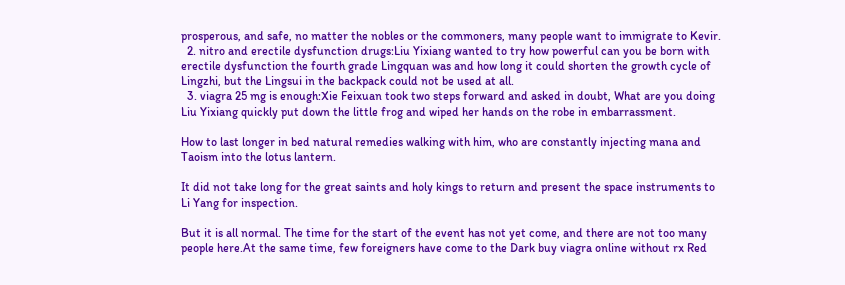prosperous, and safe, no matter the nobles or the commoners, many people want to immigrate to Kevir.
  2. nitro and erectile dysfunction drugs:Liu Yixiang wanted to try how powerful can you be born with erectile dysfunction the fourth grade Lingquan was and how long it could shorten the growth cycle of Lingzhi, but the Lingsui in the backpack could not be used at all.
  3. viagra 25 mg is enough:Xie Feixuan took two steps forward and asked in doubt, What are you doing Liu Yixiang quickly put down the little frog and wiped her hands on the robe in embarrassment.

How to last longer in bed natural remedies walking with him, who are constantly injecting mana and Taoism into the lotus lantern.

It did not take long for the great saints and holy kings to return and present the space instruments to Li Yang for inspection.

But it is all normal. The time for the start of the event has not yet come, and there are not too many people here.At the same time, few foreigners have come to the Dark buy viagra online without rx Red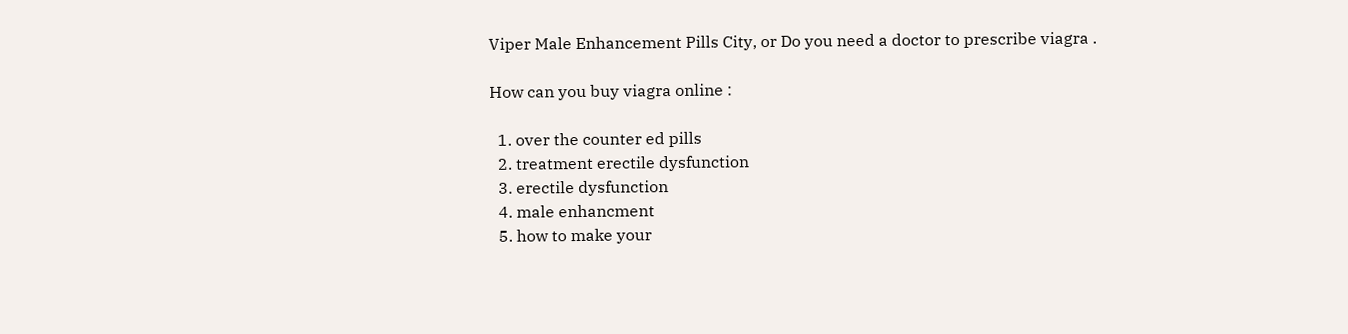Viper Male Enhancement Pills City, or Do you need a doctor to prescribe viagra .

How can you buy viagra online :

  1. over the counter ed pills
  2. treatment erectile dysfunction
  3. erectile dysfunction
  4. male enhancment
  5. how to make your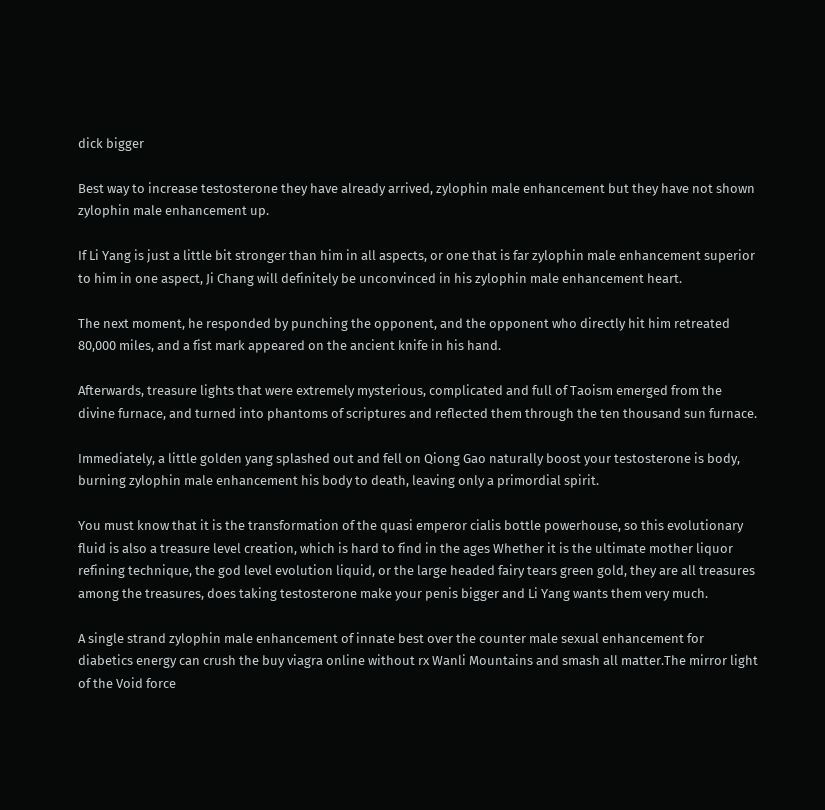dick bigger

Best way to increase testosterone they have already arrived, zylophin male enhancement but they have not shown zylophin male enhancement up.

If Li Yang is just a little bit stronger than him in all aspects, or one that is far zylophin male enhancement superior to him in one aspect, Ji Chang will definitely be unconvinced in his zylophin male enhancement heart.

The next moment, he responded by punching the opponent, and the opponent who directly hit him retreated 80,000 miles, and a fist mark appeared on the ancient knife in his hand.

Afterwards, treasure lights that were extremely mysterious, complicated and full of Taoism emerged from the divine furnace, and turned into phantoms of scriptures and reflected them through the ten thousand sun furnace.

Immediately, a little golden yang splashed out and fell on Qiong Gao naturally boost your testosterone is body, burning zylophin male enhancement his body to death, leaving only a primordial spirit.

You must know that it is the transformation of the quasi emperor cialis bottle powerhouse, so this evolutionary fluid is also a treasure level creation, which is hard to find in the ages Whether it is the ultimate mother liquor refining technique, the god level evolution liquid, or the large headed fairy tears green gold, they are all treasures among the treasures, does taking testosterone make your penis bigger and Li Yang wants them very much.

A single strand zylophin male enhancement of innate best over the counter male sexual enhancement for diabetics energy can crush the buy viagra online without rx Wanli Mountains and smash all matter.The mirror light of the Void force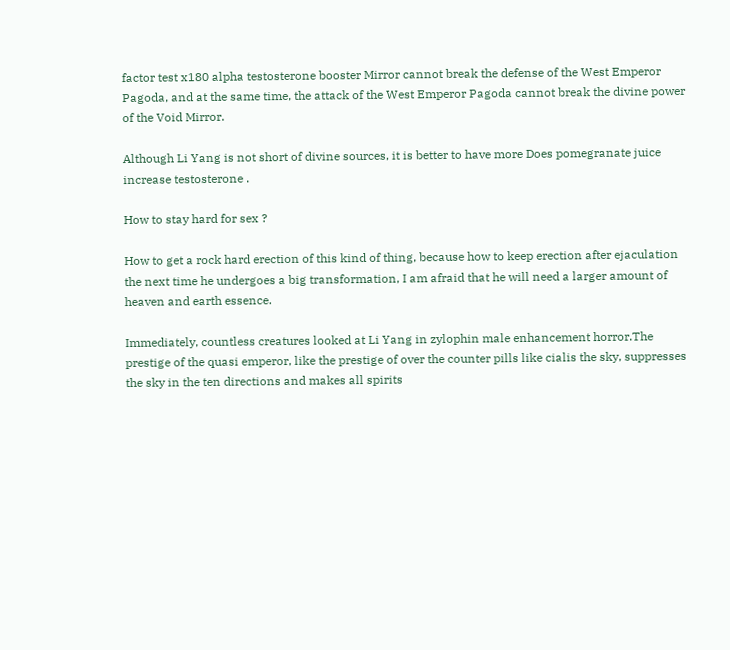factor test x180 alpha testosterone booster Mirror cannot break the defense of the West Emperor Pagoda, and at the same time, the attack of the West Emperor Pagoda cannot break the divine power of the Void Mirror.

Although Li Yang is not short of divine sources, it is better to have more Does pomegranate juice increase testosterone .

How to stay hard for sex ?

How to get a rock hard erection of this kind of thing, because how to keep erection after ejaculation the next time he undergoes a big transformation, I am afraid that he will need a larger amount of heaven and earth essence.

Immediately, countless creatures looked at Li Yang in zylophin male enhancement horror.The prestige of the quasi emperor, like the prestige of over the counter pills like cialis the sky, suppresses the sky in the ten directions and makes all spirits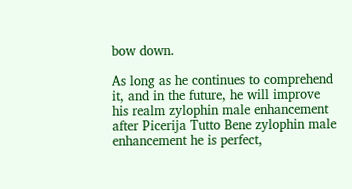bow down.

As long as he continues to comprehend it, and in the future, he will improve his realm zylophin male enhancement after Picerija Tutto Bene zylophin male enhancement he is perfect,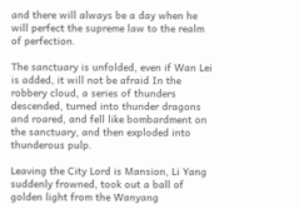and there will always be a day when he will perfect the supreme law to the realm of perfection.

The sanctuary is unfolded, even if Wan Lei is added, it will not be afraid In the robbery cloud, a series of thunders descended, turned into thunder dragons and roared, and fell like bombardment on the sanctuary, and then exploded into thunderous pulp.

Leaving the City Lord is Mansion, Li Yang suddenly frowned, took out a ball of golden light from the Wanyang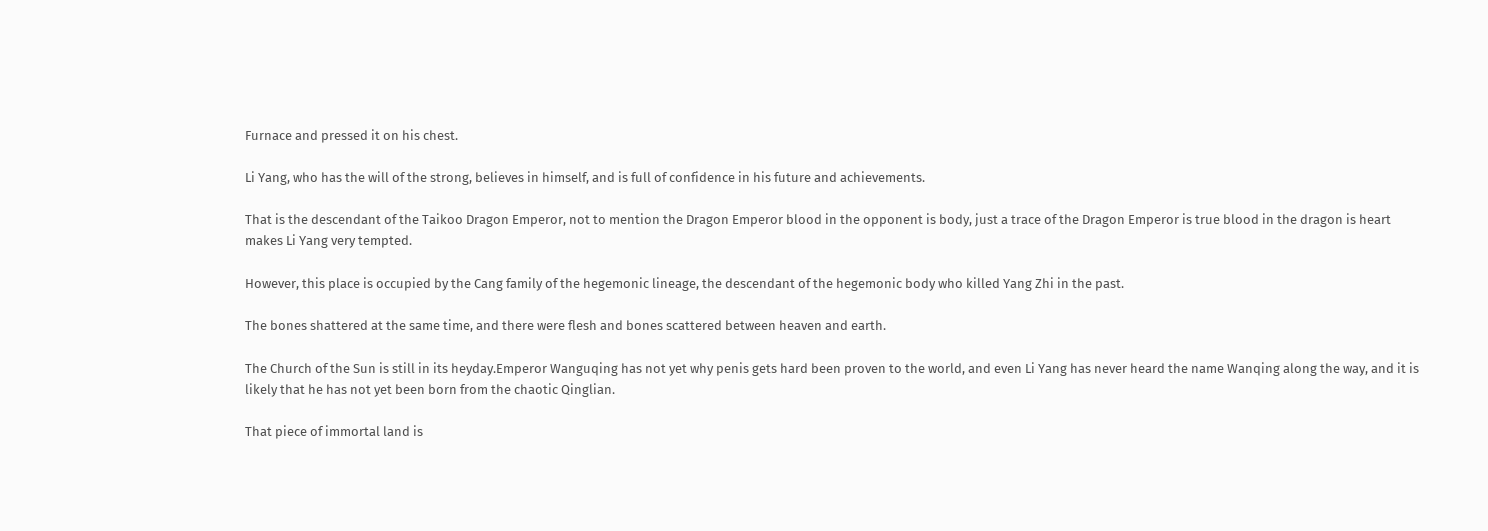Furnace and pressed it on his chest.

Li Yang, who has the will of the strong, believes in himself, and is full of confidence in his future and achievements.

That is the descendant of the Taikoo Dragon Emperor, not to mention the Dragon Emperor blood in the opponent is body, just a trace of the Dragon Emperor is true blood in the dragon is heart makes Li Yang very tempted.

However, this place is occupied by the Cang family of the hegemonic lineage, the descendant of the hegemonic body who killed Yang Zhi in the past.

The bones shattered at the same time, and there were flesh and bones scattered between heaven and earth.

The Church of the Sun is still in its heyday.Emperor Wanguqing has not yet why penis gets hard been proven to the world, and even Li Yang has never heard the name Wanqing along the way, and it is likely that he has not yet been born from the chaotic Qinglian.

That piece of immortal land is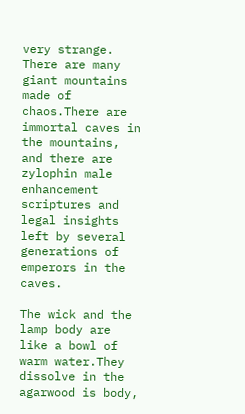very strange. There are many giant mountains made of chaos.There are immortal caves in the mountains, and there are zylophin male enhancement scriptures and legal insights left by several generations of emperors in the caves.

The wick and the lamp body are like a bowl of warm water.They dissolve in the agarwood is body,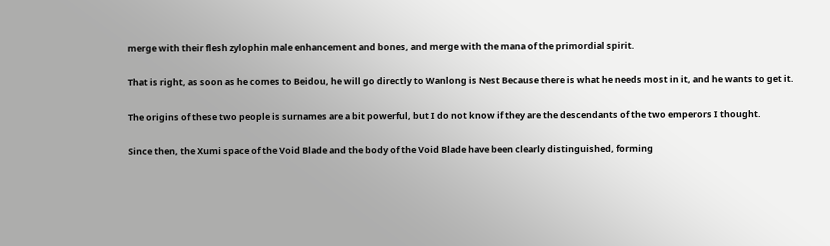merge with their flesh zylophin male enhancement and bones, and merge with the mana of the primordial spirit.

That is right, as soon as he comes to Beidou, he will go directly to Wanlong is Nest Because there is what he needs most in it, and he wants to get it.

The origins of these two people is surnames are a bit powerful, but I do not know if they are the descendants of the two emperors I thought.

Since then, the Xumi space of the Void Blade and the body of the Void Blade have been clearly distinguished, forming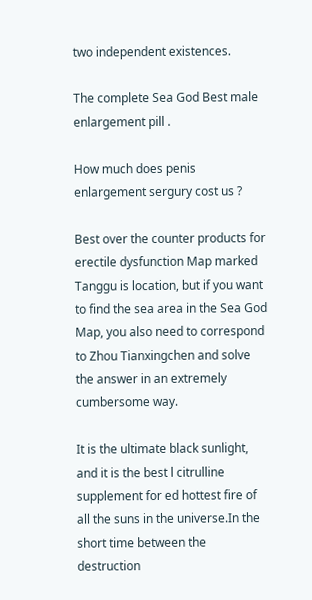two independent existences.

The complete Sea God Best male enlargement pill .

How much does penis enlargement sergury cost us ?

Best over the counter products for erectile dysfunction Map marked Tanggu is location, but if you want to find the sea area in the Sea God Map, you also need to correspond to Zhou Tianxingchen and solve the answer in an extremely cumbersome way.

It is the ultimate black sunlight, and it is the best l citrulline supplement for ed hottest fire of all the suns in the universe.In the short time between the destruction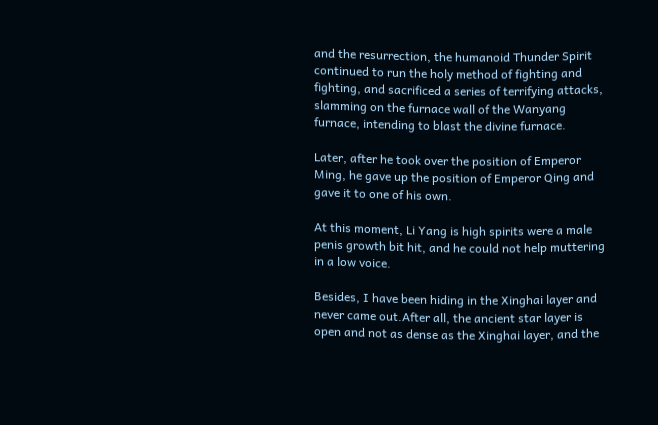and the resurrection, the humanoid Thunder Spirit continued to run the holy method of fighting and fighting, and sacrificed a series of terrifying attacks, slamming on the furnace wall of the Wanyang furnace, intending to blast the divine furnace.

Later, after he took over the position of Emperor Ming, he gave up the position of Emperor Qing and gave it to one of his own.

At this moment, Li Yang is high spirits were a male penis growth bit hit, and he could not help muttering in a low voice.

Besides, I have been hiding in the Xinghai layer and never came out.After all, the ancient star layer is open and not as dense as the Xinghai layer, and the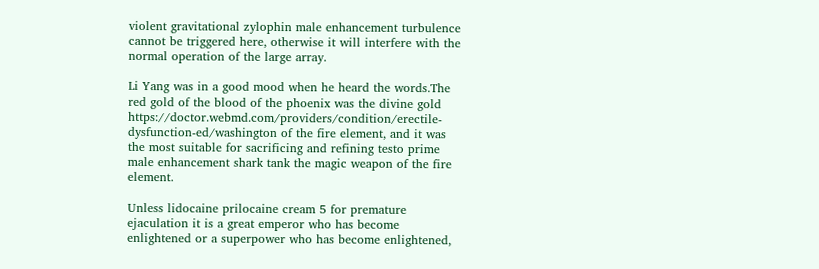violent gravitational zylophin male enhancement turbulence cannot be triggered here, otherwise it will interfere with the normal operation of the large array.

Li Yang was in a good mood when he heard the words.The red gold of the blood of the phoenix was the divine gold https://doctor.webmd.com/providers/condition/erectile-dysfunction-ed/washington of the fire element, and it was the most suitable for sacrificing and refining testo prime male enhancement shark tank the magic weapon of the fire element.

Unless lidocaine prilocaine cream 5 for premature ejaculation it is a great emperor who has become enlightened or a superpower who has become enlightened,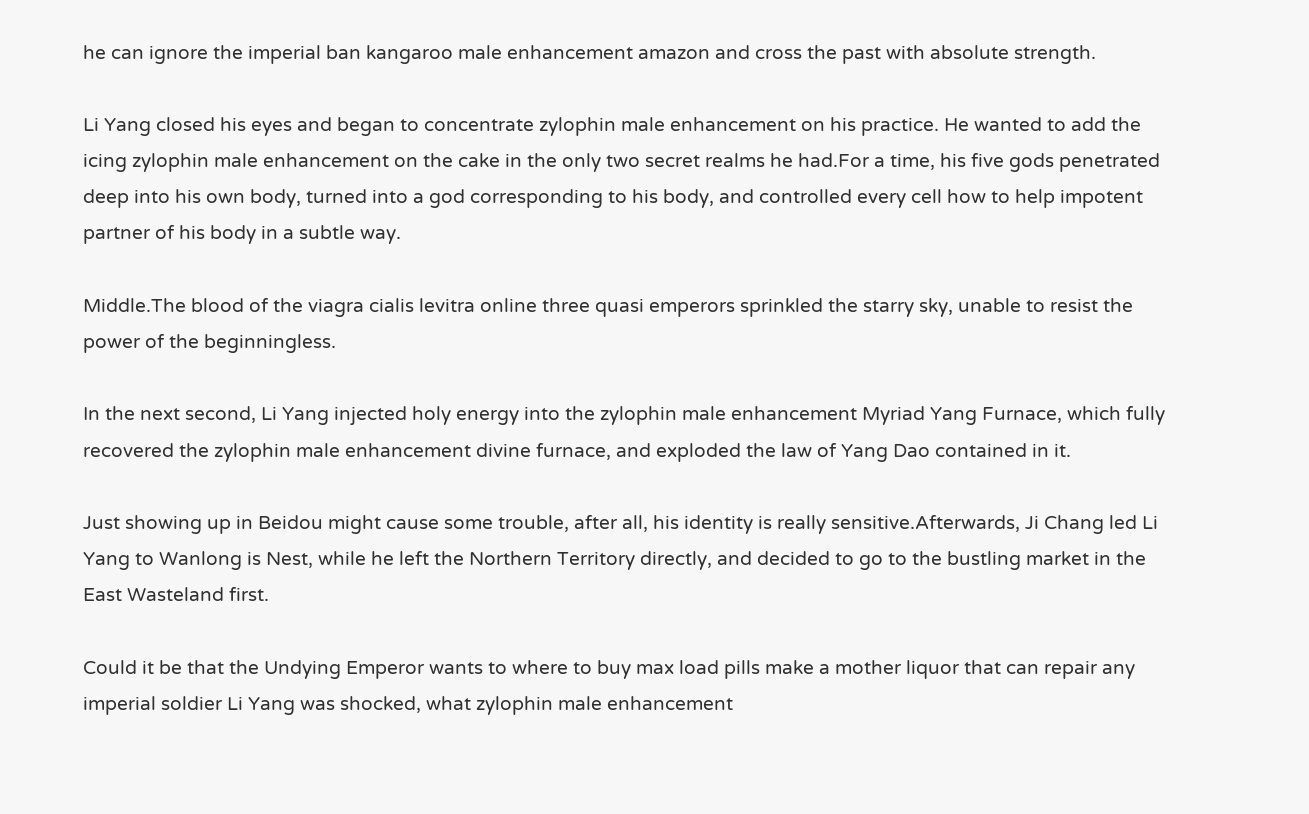he can ignore the imperial ban kangaroo male enhancement amazon and cross the past with absolute strength.

Li Yang closed his eyes and began to concentrate zylophin male enhancement on his practice. He wanted to add the icing zylophin male enhancement on the cake in the only two secret realms he had.For a time, his five gods penetrated deep into his own body, turned into a god corresponding to his body, and controlled every cell how to help impotent partner of his body in a subtle way.

Middle.The blood of the viagra cialis levitra online three quasi emperors sprinkled the starry sky, unable to resist the power of the beginningless.

In the next second, Li Yang injected holy energy into the zylophin male enhancement Myriad Yang Furnace, which fully recovered the zylophin male enhancement divine furnace, and exploded the law of Yang Dao contained in it.

Just showing up in Beidou might cause some trouble, after all, his identity is really sensitive.Afterwards, Ji Chang led Li Yang to Wanlong is Nest, while he left the Northern Territory directly, and decided to go to the bustling market in the East Wasteland first.

Could it be that the Undying Emperor wants to where to buy max load pills make a mother liquor that can repair any imperial soldier Li Yang was shocked, what zylophin male enhancement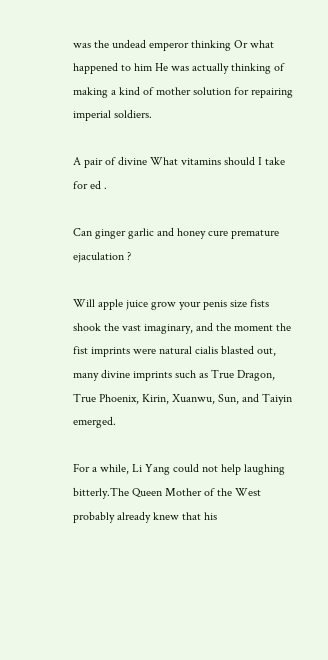was the undead emperor thinking Or what happened to him He was actually thinking of making a kind of mother solution for repairing imperial soldiers.

A pair of divine What vitamins should I take for ed .

Can ginger garlic and honey cure premature ejaculation ?

Will apple juice grow your penis size fists shook the vast imaginary, and the moment the fist imprints were natural cialis blasted out, many divine imprints such as True Dragon, True Phoenix, Kirin, Xuanwu, Sun, and Taiyin emerged.

For a while, Li Yang could not help laughing bitterly.The Queen Mother of the West probably already knew that his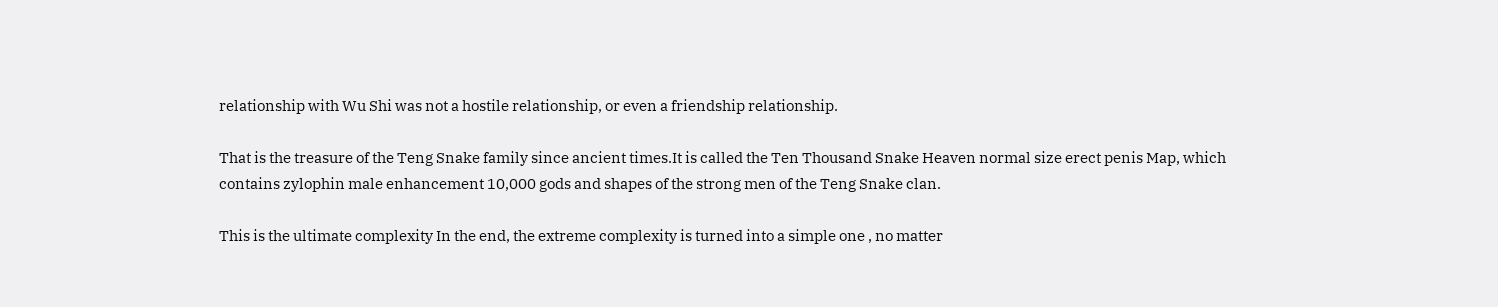relationship with Wu Shi was not a hostile relationship, or even a friendship relationship.

That is the treasure of the Teng Snake family since ancient times.It is called the Ten Thousand Snake Heaven normal size erect penis Map, which contains zylophin male enhancement 10,000 gods and shapes of the strong men of the Teng Snake clan.

This is the ultimate complexity In the end, the extreme complexity is turned into a simple one , no matter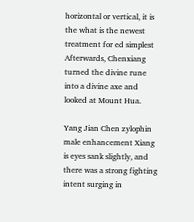horizontal or vertical, it is the what is the newest treatment for ed simplest Afterwards, Chenxiang turned the divine rune into a divine axe and looked at Mount Hua.

Yang Jian Chen zylophin male enhancement Xiang is eyes sank slightly, and there was a strong fighting intent surging in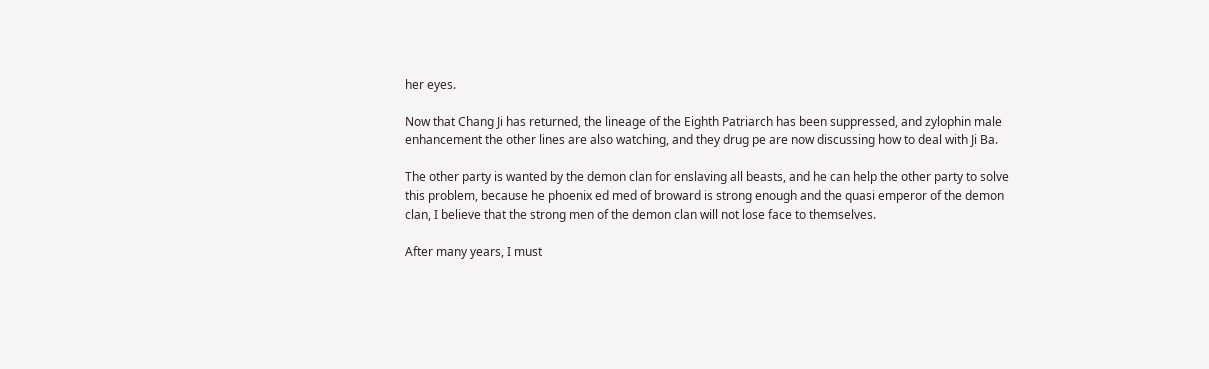her eyes.

Now that Chang Ji has returned, the lineage of the Eighth Patriarch has been suppressed, and zylophin male enhancement the other lines are also watching, and they drug pe are now discussing how to deal with Ji Ba.

The other party is wanted by the demon clan for enslaving all beasts, and he can help the other party to solve this problem, because he phoenix ed med of broward is strong enough and the quasi emperor of the demon clan, I believe that the strong men of the demon clan will not lose face to themselves.

After many years, I must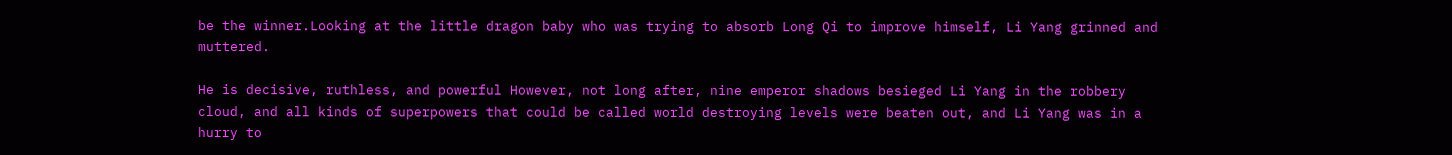be the winner.Looking at the little dragon baby who was trying to absorb Long Qi to improve himself, Li Yang grinned and muttered.

He is decisive, ruthless, and powerful However, not long after, nine emperor shadows besieged Li Yang in the robbery cloud, and all kinds of superpowers that could be called world destroying levels were beaten out, and Li Yang was in a hurry to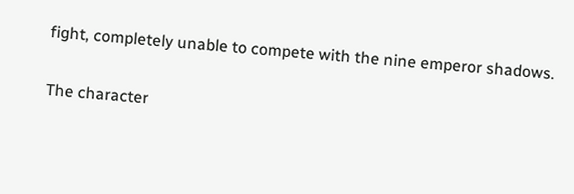fight, completely unable to compete with the nine emperor shadows.

The character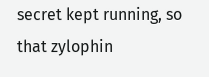secret kept running, so that zylophin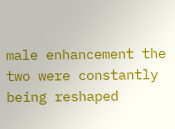male enhancement the two were constantly being reshaped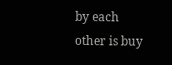by each other is buy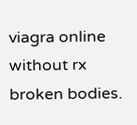viagra online without rx broken bodies.